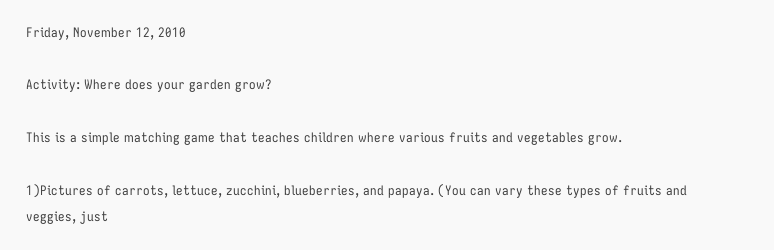Friday, November 12, 2010

Activity: Where does your garden grow?

This is a simple matching game that teaches children where various fruits and vegetables grow.

1)Pictures of carrots, lettuce, zucchini, blueberries, and papaya. (You can vary these types of fruits and veggies, just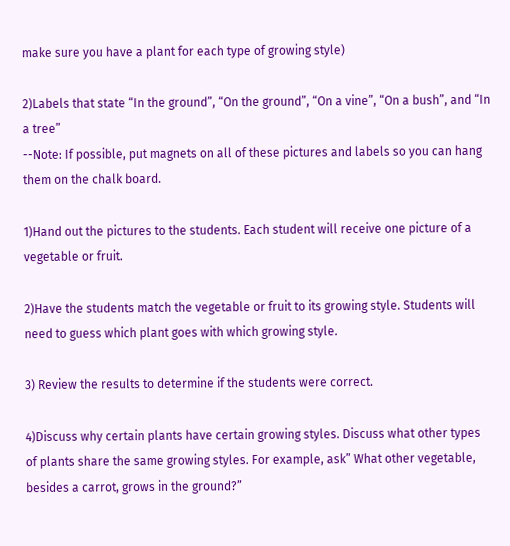make sure you have a plant for each type of growing style)

2)Labels that state “In the ground”, “On the ground”, “On a vine”, “On a bush”, and “In a tree”
--Note: If possible, put magnets on all of these pictures and labels so you can hang them on the chalk board.

1)Hand out the pictures to the students. Each student will receive one picture of a vegetable or fruit.

2)Have the students match the vegetable or fruit to its growing style. Students will need to guess which plant goes with which growing style.

3) Review the results to determine if the students were correct.

4)Discuss why certain plants have certain growing styles. Discuss what other types of plants share the same growing styles. For example, ask” What other vegetable, besides a carrot, grows in the ground?”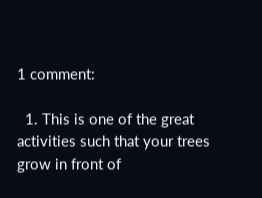1 comment:

  1. This is one of the great activities such that your trees grow in front of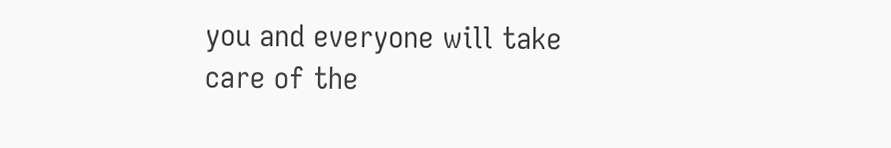you and everyone will take care of the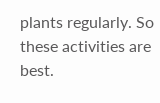plants regularly. So these activities are best.